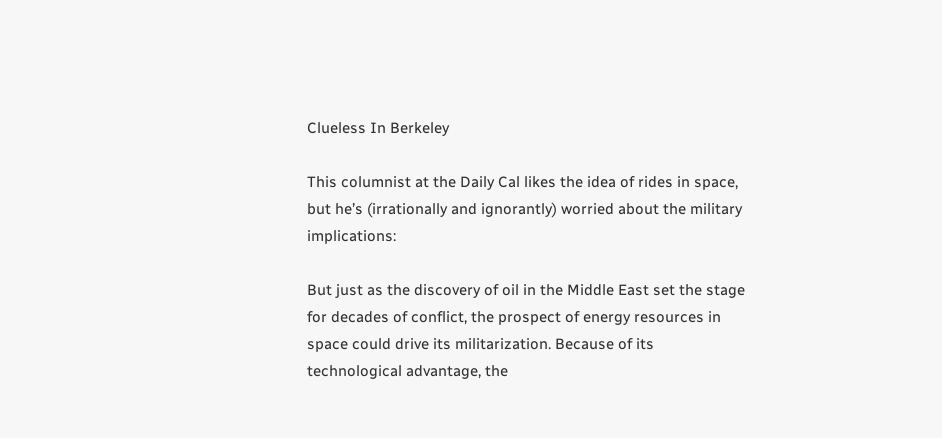Clueless In Berkeley

This columnist at the Daily Cal likes the idea of rides in space, but he’s (irrationally and ignorantly) worried about the military implications:

But just as the discovery of oil in the Middle East set the stage for decades of conflict, the prospect of energy resources in space could drive its militarization. Because of its technological advantage, the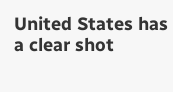United States has a clear shot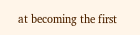at becoming the first